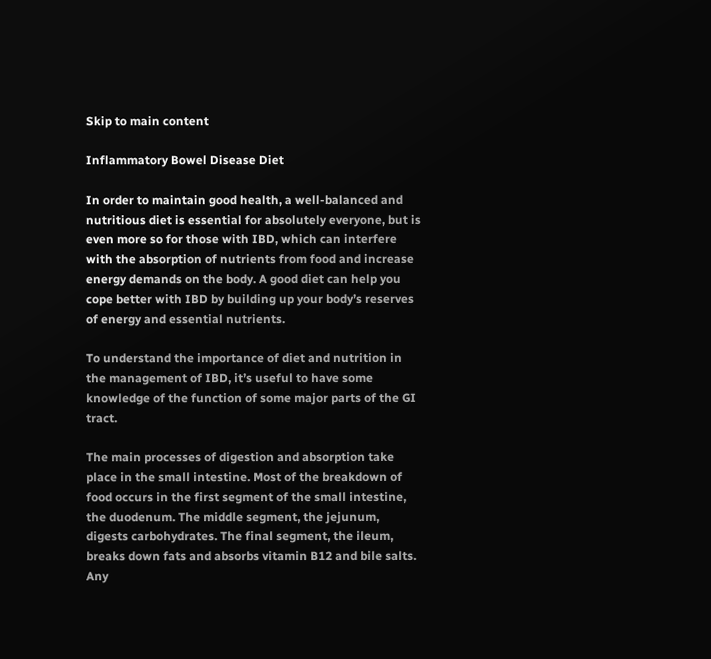Skip to main content

Inflammatory Bowel Disease Diet

In order to maintain good health, a well-balanced and nutritious diet is essential for absolutely everyone, but is even more so for those with IBD, which can interfere with the absorption of nutrients from food and increase energy demands on the body. A good diet can help you cope better with IBD by building up your body’s reserves of energy and essential nutrients.

To understand the importance of diet and nutrition in the management of IBD, it’s useful to have some knowledge of the function of some major parts of the GI tract.

The main processes of digestion and absorption take place in the small intestine. Most of the breakdown of food occurs in the first segment of the small intestine, the duodenum. The middle segment, the jejunum, digests carbohydrates. The final segment, the ileum, breaks down fats and absorbs vitamin B12 and bile salts. Any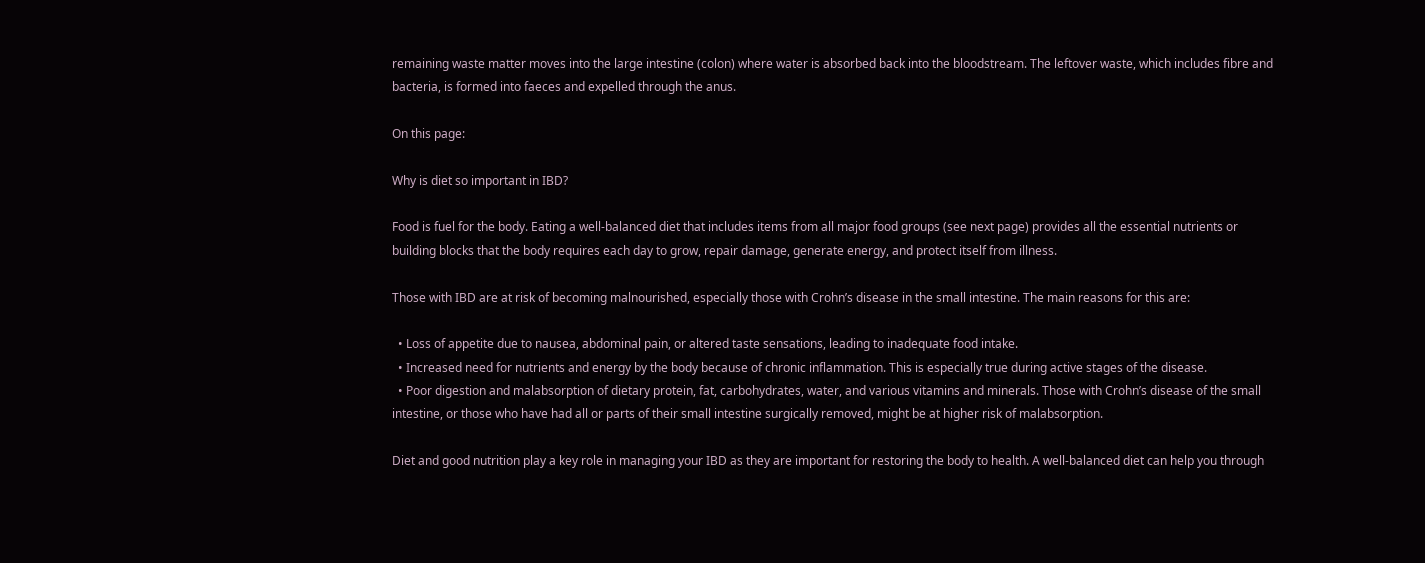remaining waste matter moves into the large intestine (colon) where water is absorbed back into the bloodstream. The leftover waste, which includes fibre and bacteria, is formed into faeces and expelled through the anus.

On this page:

Why is diet so important in IBD?

Food is fuel for the body. Eating a well-balanced diet that includes items from all major food groups (see next page) provides all the essential nutrients or building blocks that the body requires each day to grow, repair damage, generate energy, and protect itself from illness.

Those with IBD are at risk of becoming malnourished, especially those with Crohn’s disease in the small intestine. The main reasons for this are:

  • Loss of appetite due to nausea, abdominal pain, or altered taste sensations, leading to inadequate food intake.
  • Increased need for nutrients and energy by the body because of chronic inflammation. This is especially true during active stages of the disease.
  • Poor digestion and malabsorption of dietary protein, fat, carbohydrates, water, and various vitamins and minerals. Those with Crohn’s disease of the small intestine, or those who have had all or parts of their small intestine surgically removed, might be at higher risk of malabsorption.

Diet and good nutrition play a key role in managing your IBD as they are important for restoring the body to health. A well-balanced diet can help you through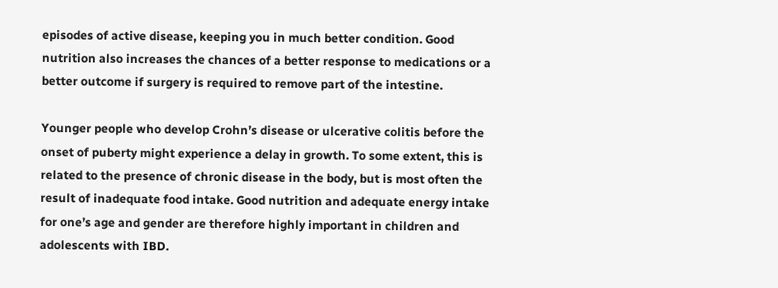episodes of active disease, keeping you in much better condition. Good nutrition also increases the chances of a better response to medications or a better outcome if surgery is required to remove part of the intestine.

Younger people who develop Crohn’s disease or ulcerative colitis before the onset of puberty might experience a delay in growth. To some extent, this is related to the presence of chronic disease in the body, but is most often the result of inadequate food intake. Good nutrition and adequate energy intake for one’s age and gender are therefore highly important in children and adolescents with IBD.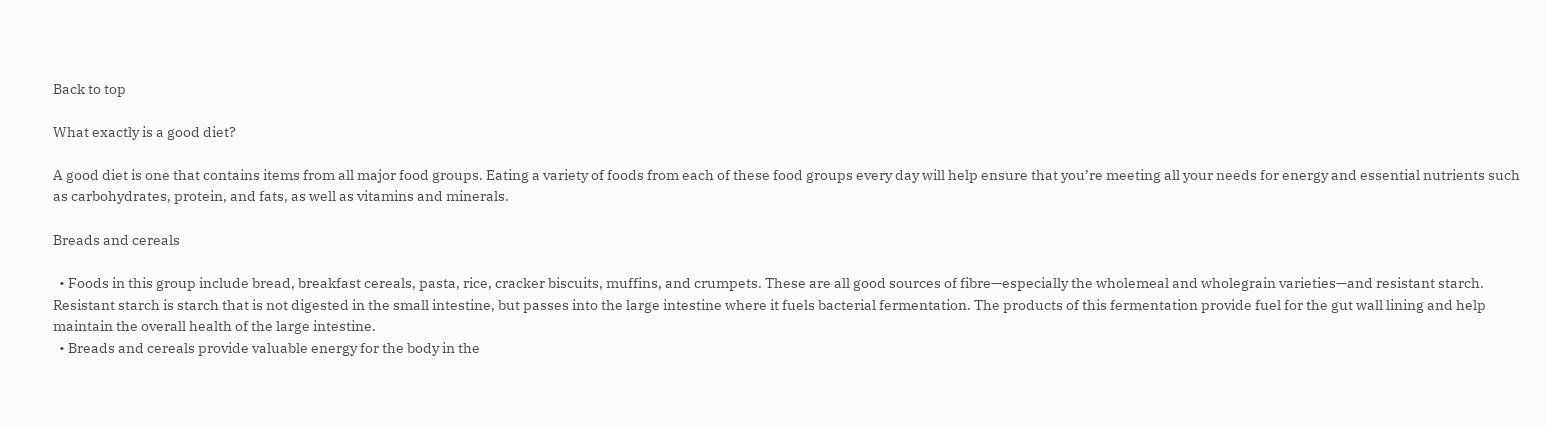Back to top

What exactly is a good diet?

A good diet is one that contains items from all major food groups. Eating a variety of foods from each of these food groups every day will help ensure that you’re meeting all your needs for energy and essential nutrients such as carbohydrates, protein, and fats, as well as vitamins and minerals.

Breads and cereals

  • Foods in this group include bread, breakfast cereals, pasta, rice, cracker biscuits, muffins, and crumpets. These are all good sources of fibre—especially the wholemeal and wholegrain varieties—and resistant starch. Resistant starch is starch that is not digested in the small intestine, but passes into the large intestine where it fuels bacterial fermentation. The products of this fermentation provide fuel for the gut wall lining and help maintain the overall health of the large intestine.
  • Breads and cereals provide valuable energy for the body in the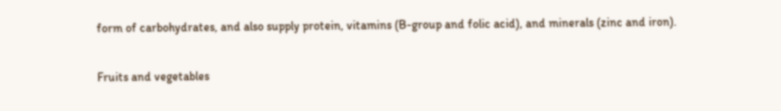form of carbohydrates, and also supply protein, vitamins (B-group and folic acid), and minerals (zinc and iron).

Fruits and vegetables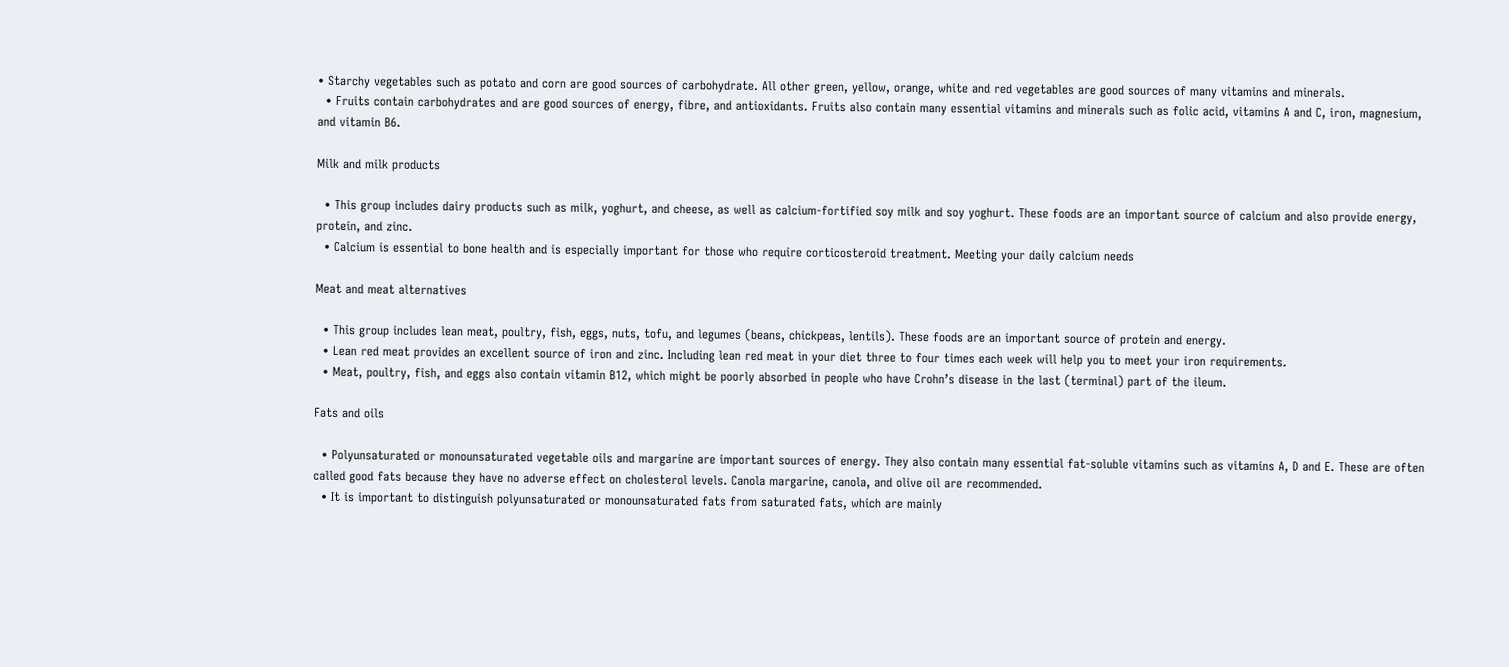• Starchy vegetables such as potato and corn are good sources of carbohydrate. All other green, yellow, orange, white and red vegetables are good sources of many vitamins and minerals.
  • Fruits contain carbohydrates and are good sources of energy, fibre, and antioxidants. Fruits also contain many essential vitamins and minerals such as folic acid, vitamins A and C, iron, magnesium, and vitamin B6.

Milk and milk products

  • This group includes dairy products such as milk, yoghurt, and cheese, as well as calcium-fortified soy milk and soy yoghurt. These foods are an important source of calcium and also provide energy, protein, and zinc.
  • Calcium is essential to bone health and is especially important for those who require corticosteroid treatment. Meeting your daily calcium needs

Meat and meat alternatives

  • This group includes lean meat, poultry, fish, eggs, nuts, tofu, and legumes (beans, chickpeas, lentils). These foods are an important source of protein and energy.
  • Lean red meat provides an excellent source of iron and zinc. Including lean red meat in your diet three to four times each week will help you to meet your iron requirements.
  • Meat, poultry, fish, and eggs also contain vitamin B12, which might be poorly absorbed in people who have Crohn’s disease in the last (terminal) part of the ileum.

Fats and oils

  • Polyunsaturated or monounsaturated vegetable oils and margarine are important sources of energy. They also contain many essential fat-soluble vitamins such as vitamins A, D and E. These are often called good fats because they have no adverse effect on cholesterol levels. Canola margarine, canola, and olive oil are recommended.
  • It is important to distinguish polyunsaturated or monounsaturated fats from saturated fats, which are mainly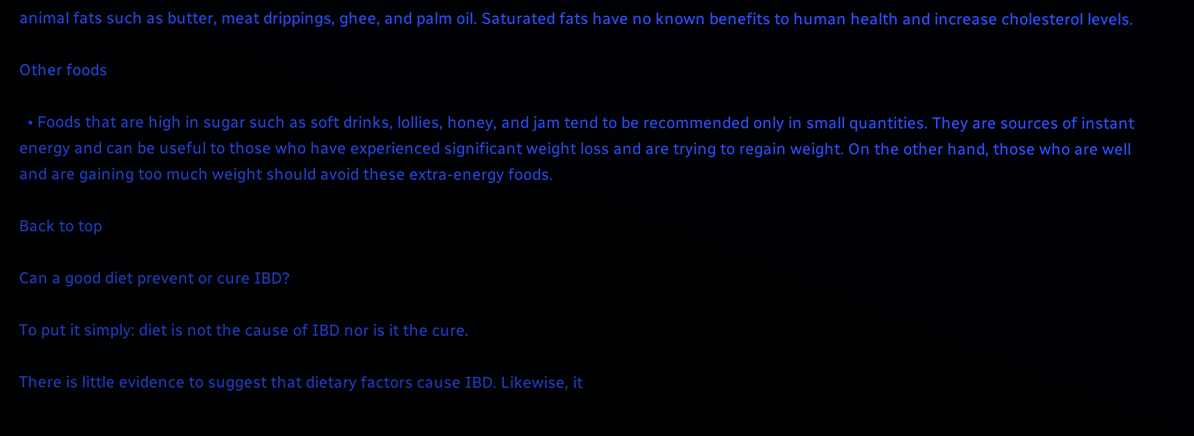animal fats such as butter, meat drippings, ghee, and palm oil. Saturated fats have no known benefits to human health and increase cholesterol levels.

Other foods

  • Foods that are high in sugar such as soft drinks, lollies, honey, and jam tend to be recommended only in small quantities. They are sources of instant energy and can be useful to those who have experienced significant weight loss and are trying to regain weight. On the other hand, those who are well and are gaining too much weight should avoid these extra-energy foods.

Back to top

Can a good diet prevent or cure IBD?

To put it simply: diet is not the cause of IBD nor is it the cure.

There is little evidence to suggest that dietary factors cause IBD. Likewise, it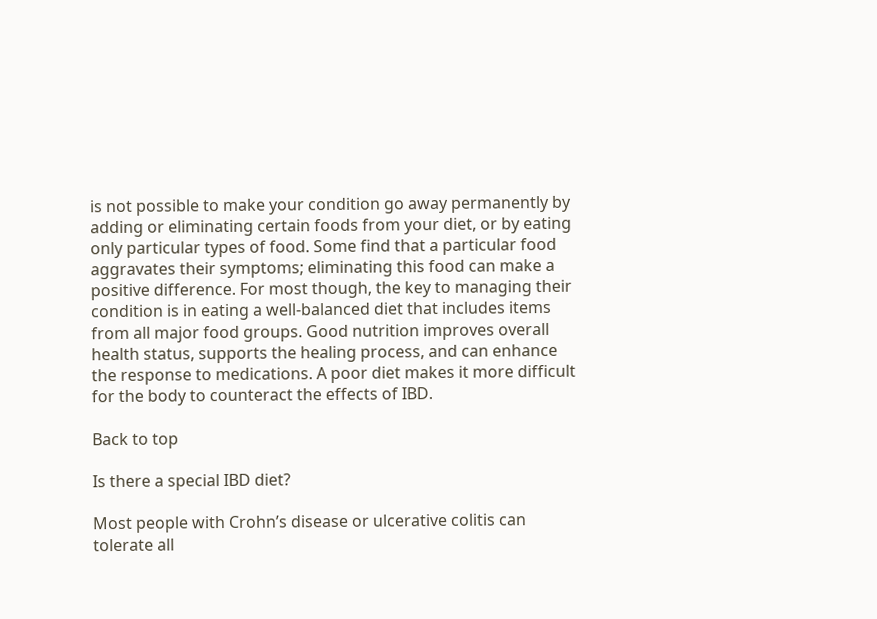is not possible to make your condition go away permanently by adding or eliminating certain foods from your diet, or by eating only particular types of food. Some find that a particular food aggravates their symptoms; eliminating this food can make a positive difference. For most though, the key to managing their condition is in eating a well-balanced diet that includes items from all major food groups. Good nutrition improves overall health status, supports the healing process, and can enhance the response to medications. A poor diet makes it more difficult for the body to counteract the effects of IBD.

Back to top

Is there a special IBD diet?

Most people with Crohn’s disease or ulcerative colitis can tolerate all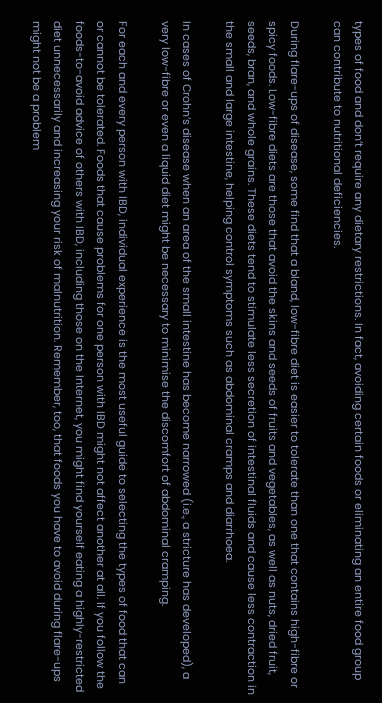types of food and don’t require any dietary restrictions. In fact, avoiding certain foods or eliminating an entire food group can contribute to nutritional deficiencies.

During flare-ups of disease, some find that a bland, low-fibre diet is easier to tolerate than one that contains high-fibre or spicy foods. Low-fibre diets are those that avoid the skins and seeds of fruits and vegetables, as well as nuts, dried fruit, seeds, bran, and whole grains. These diets tend to stimulate less secretion of intestinal fluids and cause less contraction in the small and large intestine, helping control symptoms such as abdominal cramps and diarrhoea.

In cases of Crohn’s disease when an area of the small intestine has become narrowed (i.e., a stricture has developed), a very low-fibre or even a liquid diet might be necessary to minimise the discomfort of abdominal cramping.

For each and every person with IBD, individual experience is the most useful guide to selecting the types of food that can or cannot be tolerated. Foods that cause problems for one person with IBD might not affect another at all. If you follow the foods-to-avoid advice of others with IBD, including those on the Internet, you might find yourself eating a highly-restricted diet unnecessarily and increasing your risk of malnutrition. Remember, too, that foods you have to avoid during flare-ups might not be a problem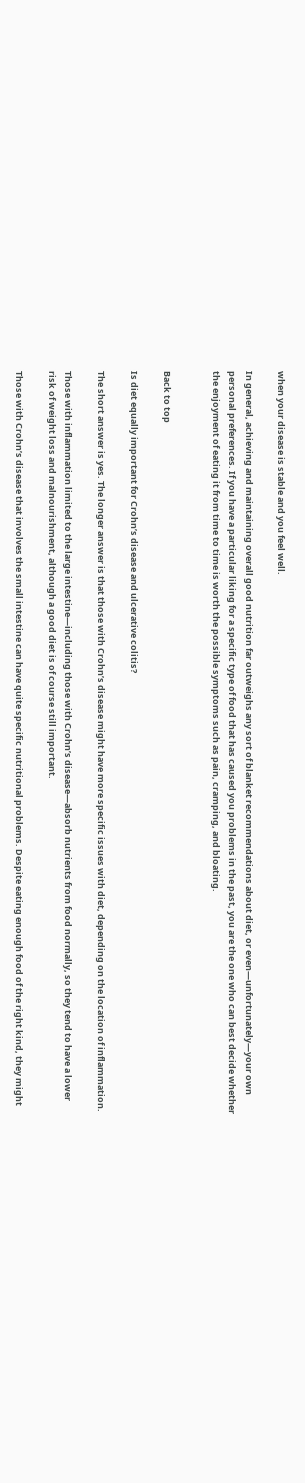when your disease is stable and you feel well.

In general, achieving and maintaining overall good nutrition far outweighs any sort of blanket recommendations about diet, or even—unfortunately—your own personal preferences. If you have a particular liking for a specific type of food that has caused you problems in the past, you are the one who can best decide whether the enjoyment of eating it from time to time is worth the possible symptoms such as pain, cramping, and bloating.


Back to top

Is diet equally important for Crohn’s disease and ulcerative colitis?

The short answer is yes. The longer answer is that those with Crohn’s disease might have more specific issues with diet, depending on the location of inflammation.

Those with inflammation limited to the large intestine—including those with Crohn’s disease—absorb nutrients from food normally, so they tend to have a lower risk of weight loss and malnourishment, although a good diet is of course still important.

Those with Crohn’s disease that involves the small intestine can have quite specific nutritional problems. Despite eating enough food of the right kind, they might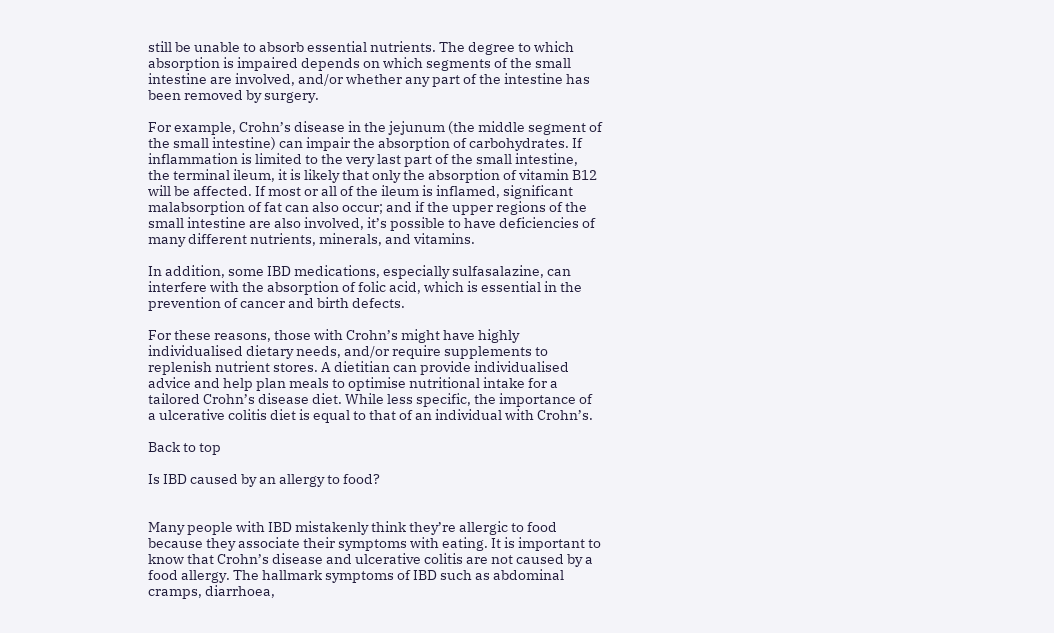still be unable to absorb essential nutrients. The degree to which absorption is impaired depends on which segments of the small intestine are involved, and/or whether any part of the intestine has been removed by surgery.

For example, Crohn’s disease in the jejunum (the middle segment of the small intestine) can impair the absorption of carbohydrates. If inflammation is limited to the very last part of the small intestine, the terminal ileum, it is likely that only the absorption of vitamin B12 will be affected. If most or all of the ileum is inflamed, significant malabsorption of fat can also occur; and if the upper regions of the small intestine are also involved, it’s possible to have deficiencies of many different nutrients, minerals, and vitamins.

In addition, some IBD medications, especially sulfasalazine, can interfere with the absorption of folic acid, which is essential in the prevention of cancer and birth defects.

For these reasons, those with Crohn’s might have highly individualised dietary needs, and/or require supplements to replenish nutrient stores. A dietitian can provide individualised advice and help plan meals to optimise nutritional intake for a tailored Crohn’s disease diet. While less specific, the importance of a ulcerative colitis diet is equal to that of an individual with Crohn’s.

Back to top

Is IBD caused by an allergy to food?


Many people with IBD mistakenly think they’re allergic to food because they associate their symptoms with eating. It is important to know that Crohn’s disease and ulcerative colitis are not caused by a food allergy. The hallmark symptoms of IBD such as abdominal cramps, diarrhoea,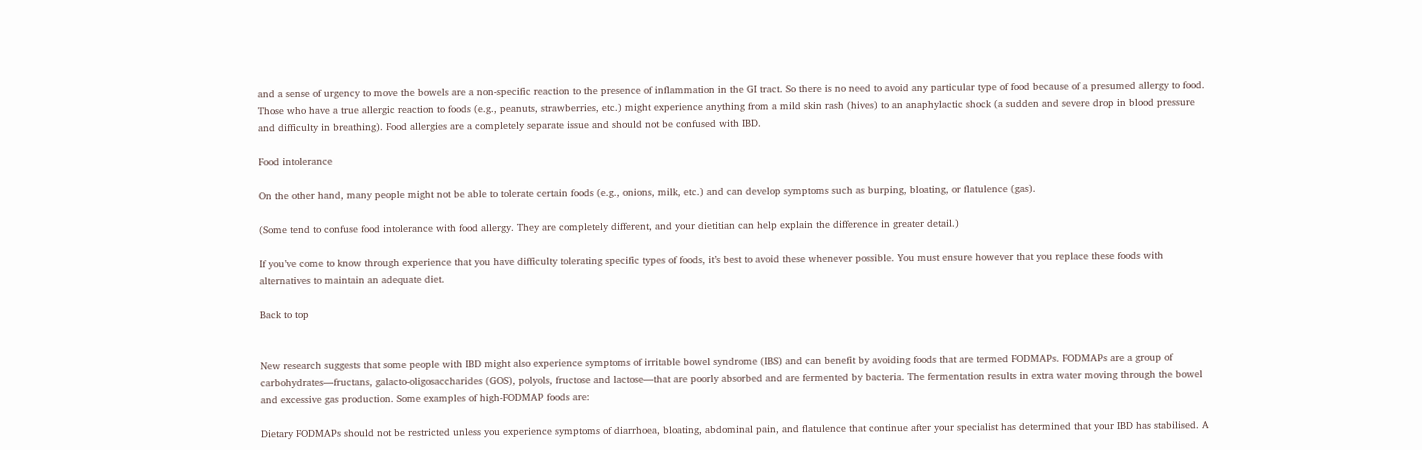and a sense of urgency to move the bowels are a non-specific reaction to the presence of inflammation in the GI tract. So there is no need to avoid any particular type of food because of a presumed allergy to food. Those who have a true allergic reaction to foods (e.g., peanuts, strawberries, etc.) might experience anything from a mild skin rash (hives) to an anaphylactic shock (a sudden and severe drop in blood pressure and difficulty in breathing). Food allergies are a completely separate issue and should not be confused with IBD.

Food intolerance

On the other hand, many people might not be able to tolerate certain foods (e.g., onions, milk, etc.) and can develop symptoms such as burping, bloating, or flatulence (gas).

(Some tend to confuse food intolerance with food allergy. They are completely different, and your dietitian can help explain the difference in greater detail.)

If you’ve come to know through experience that you have difficulty tolerating specific types of foods, it’s best to avoid these whenever possible. You must ensure however that you replace these foods with alternatives to maintain an adequate diet.

Back to top


New research suggests that some people with IBD might also experience symptoms of irritable bowel syndrome (IBS) and can benefit by avoiding foods that are termed FODMAPs. FODMAPs are a group of carbohydrates—fructans, galacto-oligosaccharides (GOS), polyols, fructose and lactose—that are poorly absorbed and are fermented by bacteria. The fermentation results in extra water moving through the bowel and excessive gas production. Some examples of high-FODMAP foods are:

Dietary FODMAPs should not be restricted unless you experience symptoms of diarrhoea, bloating, abdominal pain, and flatulence that continue after your specialist has determined that your IBD has stabilised. A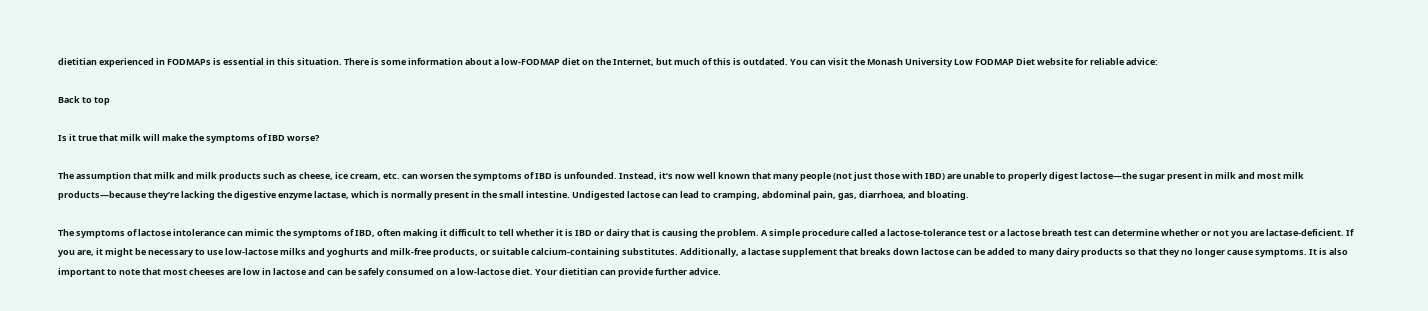dietitian experienced in FODMAPs is essential in this situation. There is some information about a low-FODMAP diet on the Internet, but much of this is outdated. You can visit the Monash University Low FODMAP Diet website for reliable advice:

Back to top

Is it true that milk will make the symptoms of IBD worse?

The assumption that milk and milk products such as cheese, ice cream, etc. can worsen the symptoms of IBD is unfounded. Instead, it’s now well known that many people (not just those with IBD) are unable to properly digest lactose—the sugar present in milk and most milk products—because they’re lacking the digestive enzyme lactase, which is normally present in the small intestine. Undigested lactose can lead to cramping, abdominal pain, gas, diarrhoea, and bloating.

The symptoms of lactose intolerance can mimic the symptoms of IBD, often making it difficult to tell whether it is IBD or dairy that is causing the problem. A simple procedure called a lactose-tolerance test or a lactose breath test can determine whether or not you are lactase-deficient. If you are, it might be necessary to use low-lactose milks and yoghurts and milk-free products, or suitable calcium-containing substitutes. Additionally, a lactase supplement that breaks down lactose can be added to many dairy products so that they no longer cause symptoms. It is also important to note that most cheeses are low in lactose and can be safely consumed on a low-lactose diet. Your dietitian can provide further advice.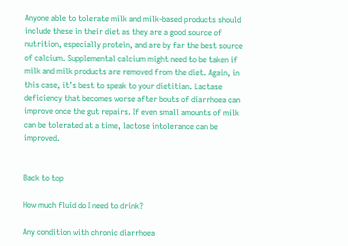Anyone able to tolerate milk and milk-based products should include these in their diet as they are a good source of nutrition, especially protein, and are by far the best source of calcium. Supplemental calcium might need to be taken if milk and milk products are removed from the diet. Again, in this case, it’s best to speak to your dietitian. Lactase deficiency that becomes worse after bouts of diarrhoea can improve once the gut repairs. If even small amounts of milk can be tolerated at a time, lactose intolerance can be improved.


Back to top

How much fluid do I need to drink?

Any condition with chronic diarrhoea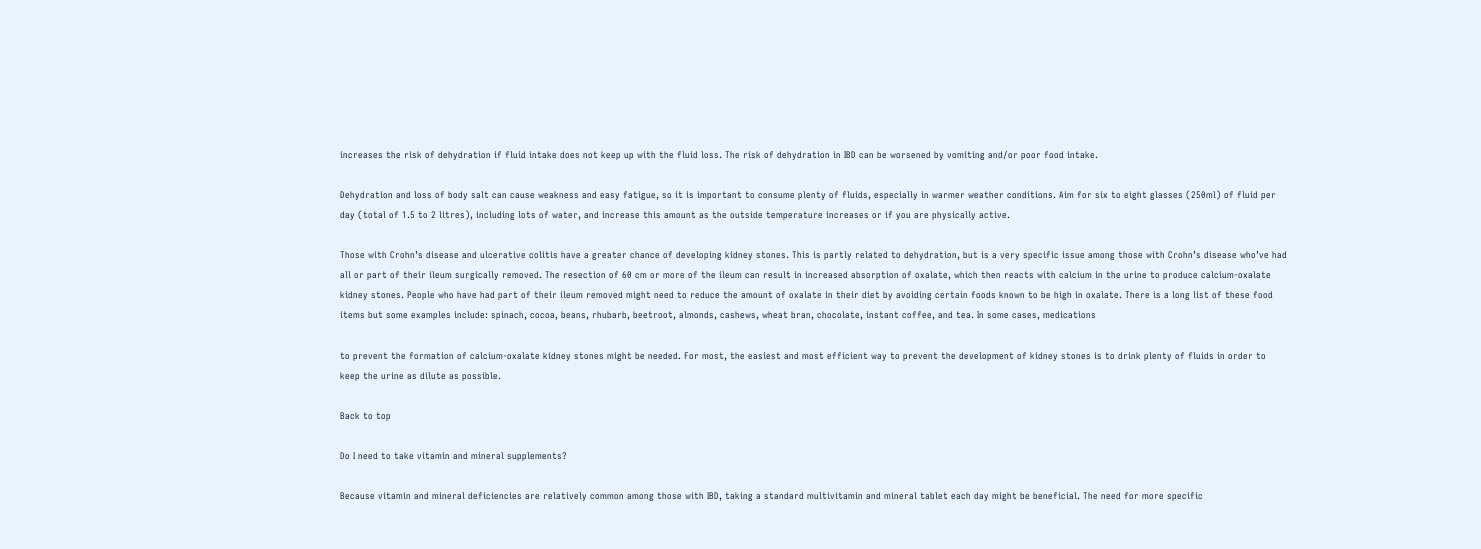increases the risk of dehydration if fluid intake does not keep up with the fluid loss. The risk of dehydration in IBD can be worsened by vomiting and/or poor food intake.

Dehydration and loss of body salt can cause weakness and easy fatigue, so it is important to consume plenty of fluids, especially in warmer weather conditions. Aim for six to eight glasses (250ml) of fluid per day (total of 1.5 to 2 litres), including lots of water, and increase this amount as the outside temperature increases or if you are physically active.

Those with Crohn’s disease and ulcerative colitis have a greater chance of developing kidney stones. This is partly related to dehydration, but is a very specific issue among those with Crohn’s disease who’ve had all or part of their ileum surgically removed. The resection of 60 cm or more of the ileum can result in increased absorption of oxalate, which then reacts with calcium in the urine to produce calcium-oxalate kidney stones. People who have had part of their ileum removed might need to reduce the amount of oxalate in their diet by avoiding certain foods known to be high in oxalate. There is a long list of these food items but some examples include: spinach, cocoa, beans, rhubarb, beetroot, almonds, cashews, wheat bran, chocolate, instant coffee, and tea. In some cases, medications

to prevent the formation of calcium-oxalate kidney stones might be needed. For most, the easiest and most efficient way to prevent the development of kidney stones is to drink plenty of fluids in order to keep the urine as dilute as possible.

Back to top

Do I need to take vitamin and mineral supplements?

Because vitamin and mineral deficiencies are relatively common among those with IBD, taking a standard multivitamin and mineral tablet each day might be beneficial. The need for more specific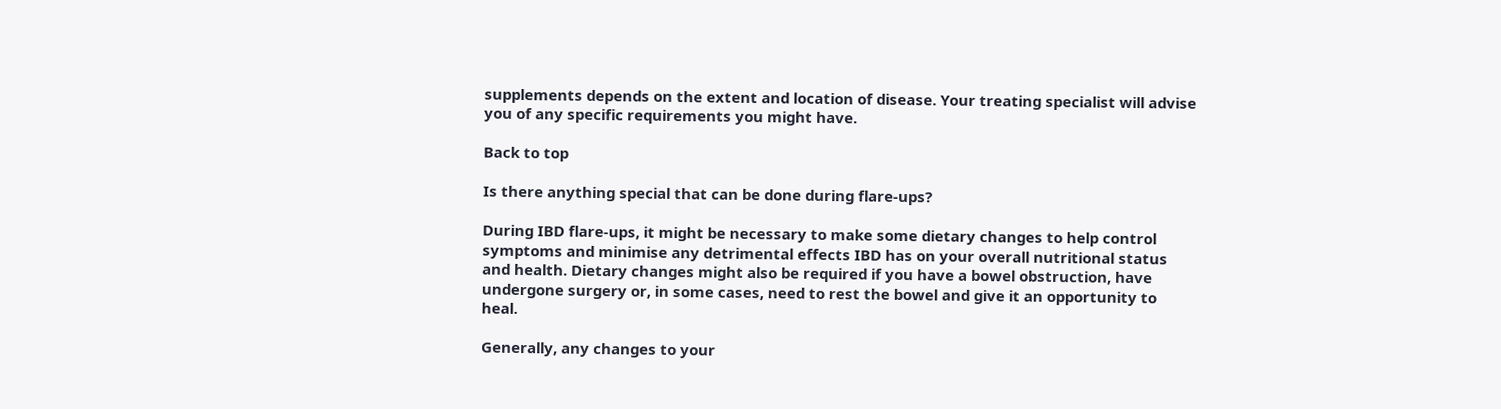supplements depends on the extent and location of disease. Your treating specialist will advise you of any specific requirements you might have.

Back to top

Is there anything special that can be done during flare-ups?

During IBD flare-ups, it might be necessary to make some dietary changes to help control symptoms and minimise any detrimental effects IBD has on your overall nutritional status and health. Dietary changes might also be required if you have a bowel obstruction, have undergone surgery or, in some cases, need to rest the bowel and give it an opportunity to heal.

Generally, any changes to your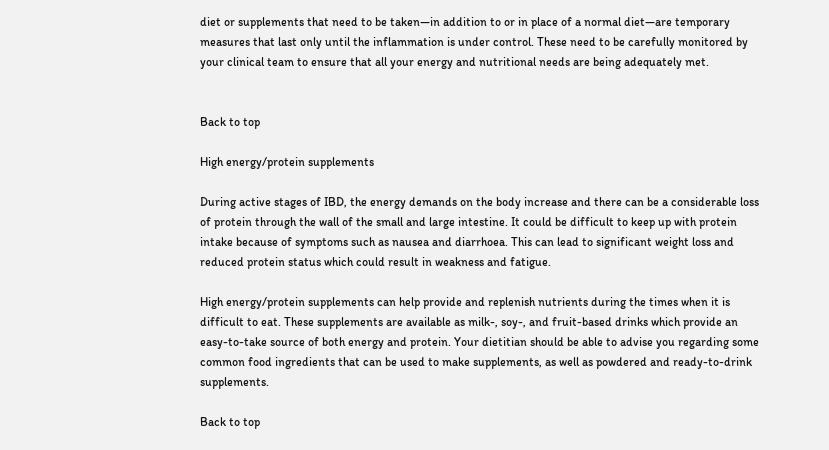diet or supplements that need to be taken—in addition to or in place of a normal diet—are temporary measures that last only until the inflammation is under control. These need to be carefully monitored by your clinical team to ensure that all your energy and nutritional needs are being adequately met.


Back to top

High energy/protein supplements

During active stages of IBD, the energy demands on the body increase and there can be a considerable loss of protein through the wall of the small and large intestine. It could be difficult to keep up with protein intake because of symptoms such as nausea and diarrhoea. This can lead to significant weight loss and reduced protein status which could result in weakness and fatigue.

High energy/protein supplements can help provide and replenish nutrients during the times when it is difficult to eat. These supplements are available as milk-, soy-, and fruit-based drinks which provide an easy-to-take source of both energy and protein. Your dietitian should be able to advise you regarding some common food ingredients that can be used to make supplements, as well as powdered and ready-to-drink supplements.

Back to top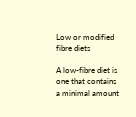Low or modified fibre diets

A low-fibre diet is one that contains a minimal amount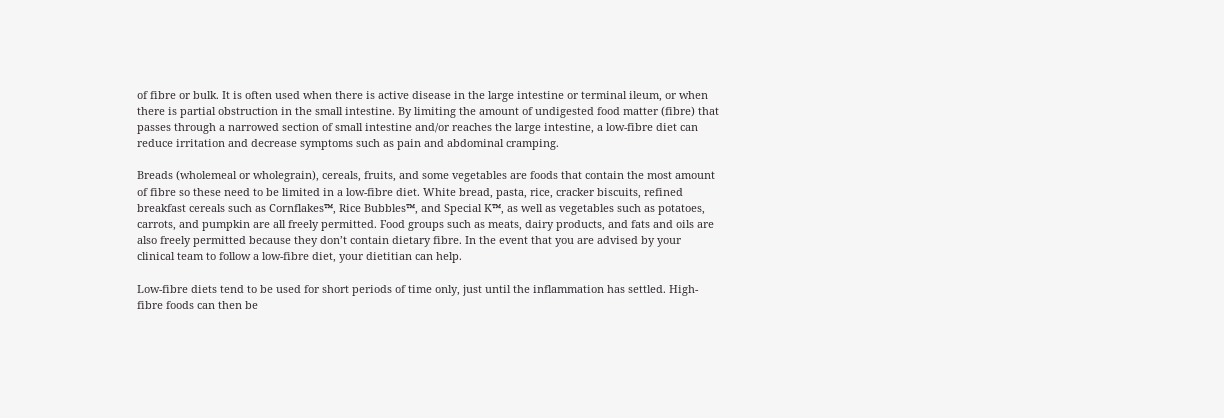of fibre or bulk. It is often used when there is active disease in the large intestine or terminal ileum, or when there is partial obstruction in the small intestine. By limiting the amount of undigested food matter (fibre) that passes through a narrowed section of small intestine and/or reaches the large intestine, a low-fibre diet can reduce irritation and decrease symptoms such as pain and abdominal cramping.

Breads (wholemeal or wholegrain), cereals, fruits, and some vegetables are foods that contain the most amount of fibre so these need to be limited in a low-fibre diet. White bread, pasta, rice, cracker biscuits, refined breakfast cereals such as Cornflakes™, Rice Bubbles™, and Special K™, as well as vegetables such as potatoes, carrots, and pumpkin are all freely permitted. Food groups such as meats, dairy products, and fats and oils are also freely permitted because they don’t contain dietary fibre. In the event that you are advised by your clinical team to follow a low-fibre diet, your dietitian can help.

Low-fibre diets tend to be used for short periods of time only, just until the inflammation has settled. High-fibre foods can then be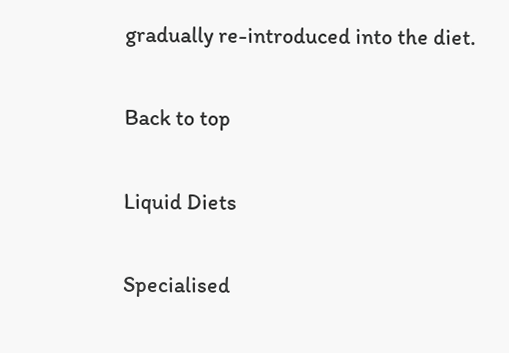gradually re-introduced into the diet.

Back to top

Liquid Diets

Specialised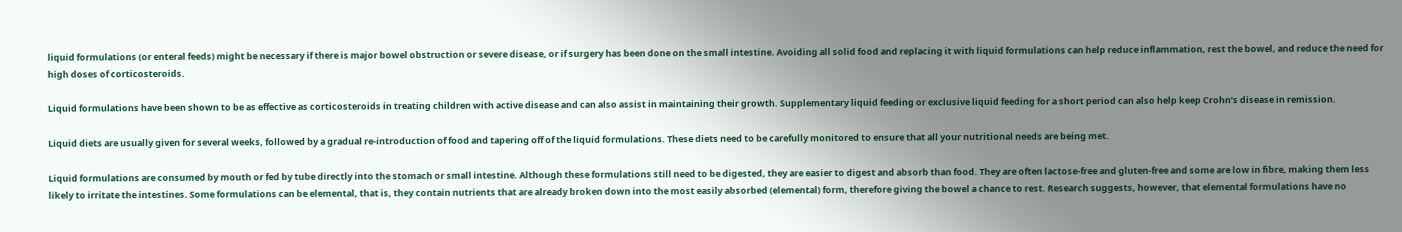liquid formulations (or enteral feeds) might be necessary if there is major bowel obstruction or severe disease, or if surgery has been done on the small intestine. Avoiding all solid food and replacing it with liquid formulations can help reduce inflammation, rest the bowel, and reduce the need for high doses of corticosteroids.

Liquid formulations have been shown to be as effective as corticosteroids in treating children with active disease and can also assist in maintaining their growth. Supplementary liquid feeding or exclusive liquid feeding for a short period can also help keep Crohn’s disease in remission.

Liquid diets are usually given for several weeks, followed by a gradual re-introduction of food and tapering off of the liquid formulations. These diets need to be carefully monitored to ensure that all your nutritional needs are being met.

Liquid formulations are consumed by mouth or fed by tube directly into the stomach or small intestine. Although these formulations still need to be digested, they are easier to digest and absorb than food. They are often lactose-free and gluten-free and some are low in fibre, making them less likely to irritate the intestines. Some formulations can be elemental, that is, they contain nutrients that are already broken down into the most easily absorbed (elemental) form, therefore giving the bowel a chance to rest. Research suggests, however, that elemental formulations have no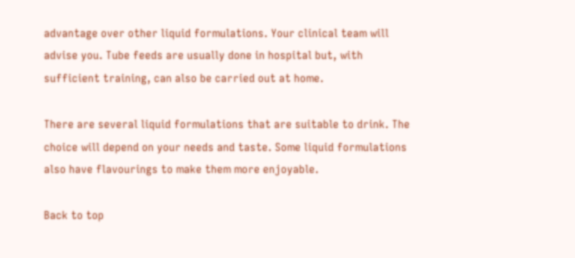advantage over other liquid formulations. Your clinical team will advise you. Tube feeds are usually done in hospital but, with sufficient training, can also be carried out at home.

There are several liquid formulations that are suitable to drink. The choice will depend on your needs and taste. Some liquid formulations also have flavourings to make them more enjoyable.

Back to top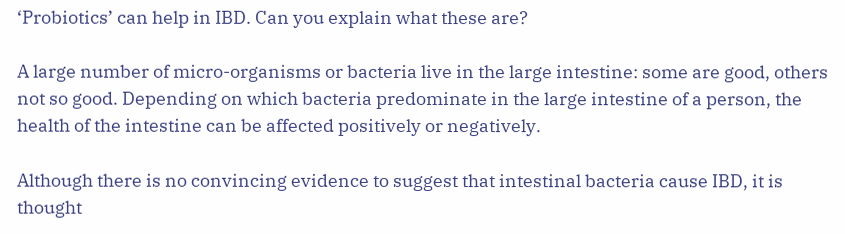‘Probiotics’ can help in IBD. Can you explain what these are?

A large number of micro-organisms or bacteria live in the large intestine: some are good, others not so good. Depending on which bacteria predominate in the large intestine of a person, the health of the intestine can be affected positively or negatively.

Although there is no convincing evidence to suggest that intestinal bacteria cause IBD, it is thought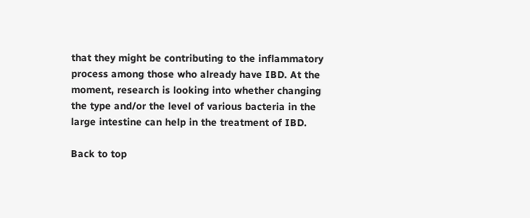that they might be contributing to the inflammatory process among those who already have IBD. At the moment, research is looking into whether changing the type and/or the level of various bacteria in the large intestine can help in the treatment of IBD.

Back to top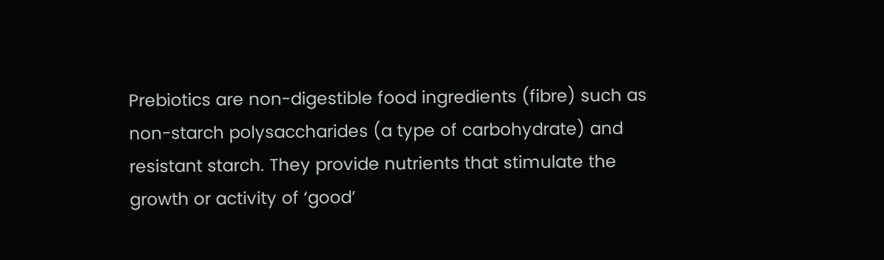Prebiotics are non-digestible food ingredients (fibre) such as non-starch polysaccharides (a type of carbohydrate) and resistant starch. They provide nutrients that stimulate the growth or activity of ‘good’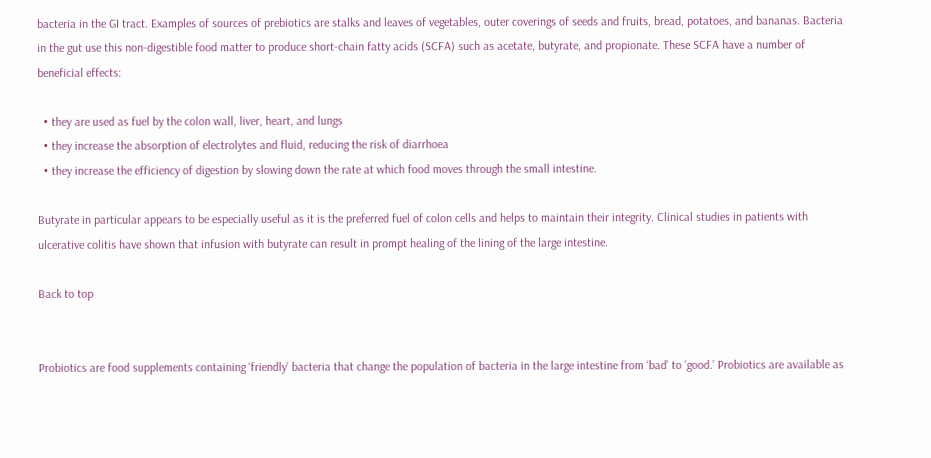bacteria in the GI tract. Examples of sources of prebiotics are stalks and leaves of vegetables, outer coverings of seeds and fruits, bread, potatoes, and bananas. Bacteria in the gut use this non-digestible food matter to produce short-chain fatty acids (SCFA) such as acetate, butyrate, and propionate. These SCFA have a number of beneficial effects:

  • they are used as fuel by the colon wall, liver, heart, and lungs
  • they increase the absorption of electrolytes and fluid, reducing the risk of diarrhoea
  • they increase the efficiency of digestion by slowing down the rate at which food moves through the small intestine.

Butyrate in particular appears to be especially useful as it is the preferred fuel of colon cells and helps to maintain their integrity. Clinical studies in patients with ulcerative colitis have shown that infusion with butyrate can result in prompt healing of the lining of the large intestine.

Back to top


Probiotics are food supplements containing ‘friendly’ bacteria that change the population of bacteria in the large intestine from ‘bad’ to ‘good.’ Probiotics are available as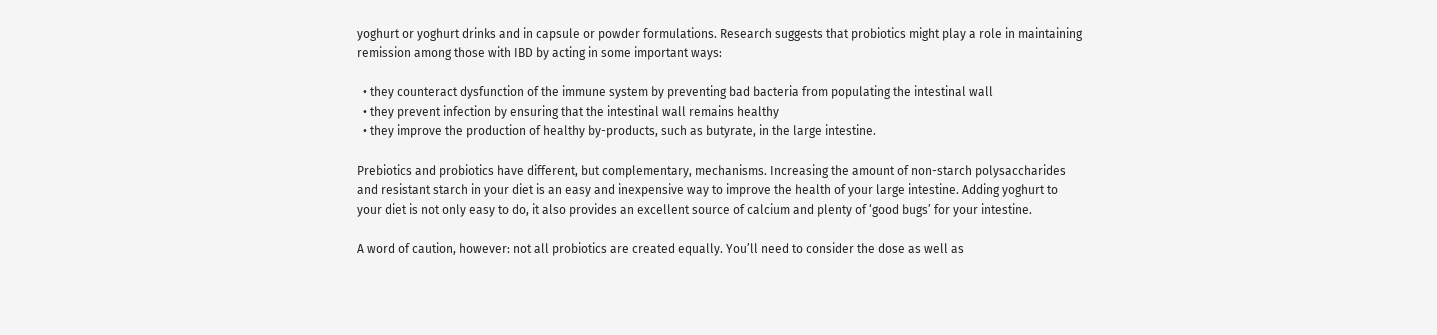yoghurt or yoghurt drinks and in capsule or powder formulations. Research suggests that probiotics might play a role in maintaining remission among those with IBD by acting in some important ways:

  • they counteract dysfunction of the immune system by preventing bad bacteria from populating the intestinal wall
  • they prevent infection by ensuring that the intestinal wall remains healthy
  • they improve the production of healthy by-products, such as butyrate, in the large intestine.

Prebiotics and probiotics have different, but complementary, mechanisms. Increasing the amount of non-starch polysaccharides and resistant starch in your diet is an easy and inexpensive way to improve the health of your large intestine. Adding yoghurt to your diet is not only easy to do, it also provides an excellent source of calcium and plenty of ‘good bugs’ for your intestine.

A word of caution, however: not all probiotics are created equally. You’ll need to consider the dose as well as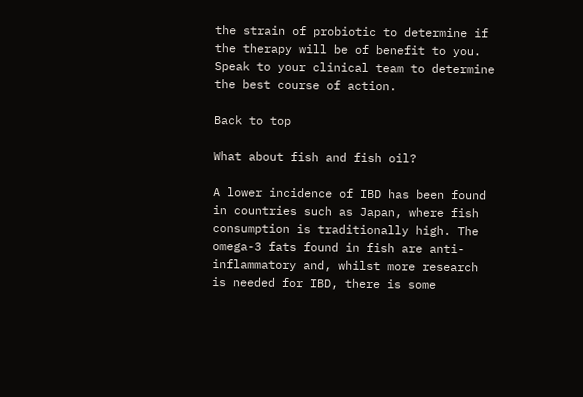the strain of probiotic to determine if the therapy will be of benefit to you. Speak to your clinical team to determine the best course of action.

Back to top

What about fish and fish oil?

A lower incidence of IBD has been found in countries such as Japan, where fish consumption is traditionally high. The omega-3 fats found in fish are anti-inflammatory and, whilst more research is needed for IBD, there is some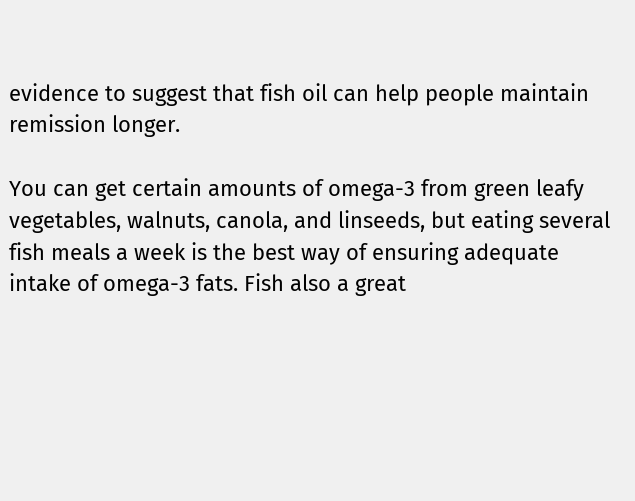evidence to suggest that fish oil can help people maintain remission longer.

You can get certain amounts of omega-3 from green leafy vegetables, walnuts, canola, and linseeds, but eating several fish meals a week is the best way of ensuring adequate intake of omega-3 fats. Fish also a great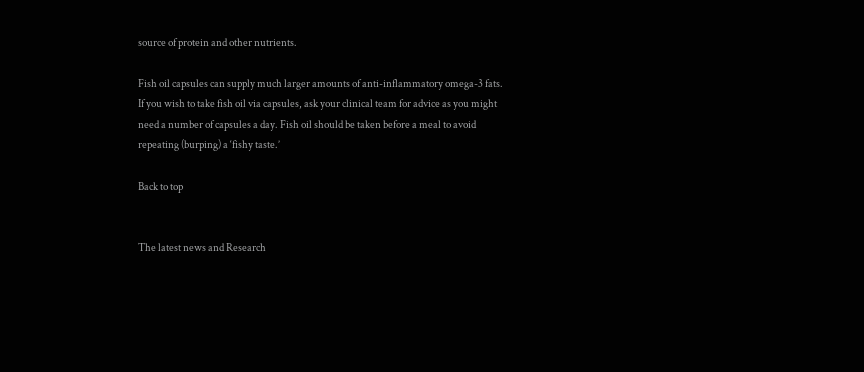source of protein and other nutrients.

Fish oil capsules can supply much larger amounts of anti-inflammatory omega-3 fats. If you wish to take fish oil via capsules, ask your clinical team for advice as you might need a number of capsules a day. Fish oil should be taken before a meal to avoid repeating (burping) a ‘fishy taste.’

Back to top


The latest news and Research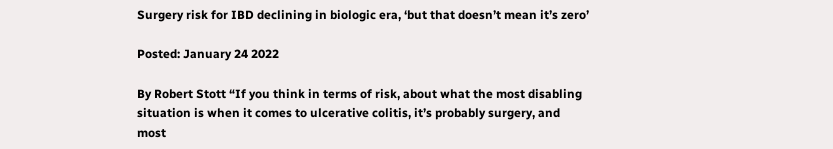Surgery risk for IBD declining in biologic era, ‘but that doesn’t mean it’s zero’

Posted: January 24 2022

By Robert Stott “If you think in terms of risk, about what the most disabling situation is when it comes to ulcerative colitis, it’s probably surgery, and most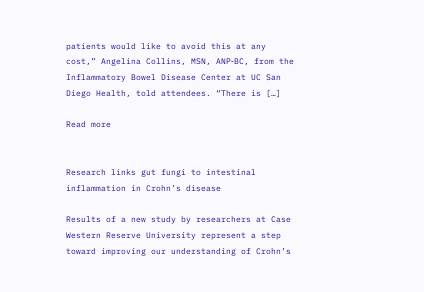patients would like to avoid this at any cost,” Angelina Collins, MSN, ANP‐BC, from the Inflammatory Bowel Disease Center at UC San Diego Health, told attendees. “There is […]

Read more


Research links gut fungi to intestinal inflammation in Crohn’s disease

Results of a new study by researchers at Case Western Reserve University represent a step toward improving our understanding of Crohn’s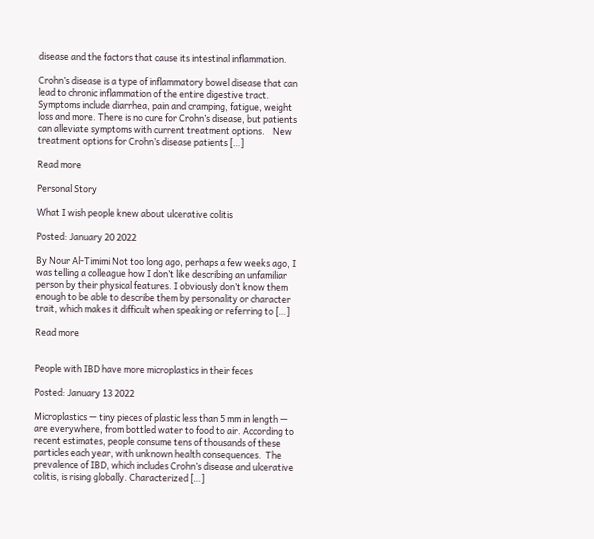disease and the factors that cause its intestinal inflammation.

Crohn’s disease is a type of inflammatory bowel disease that can lead to chronic inflammation of the entire digestive tract. Symptoms include diarrhea, pain and cramping, fatigue, weight loss and more. There is no cure for Crohn’s disease, but patients can alleviate symptoms with current treatment options.    New treatment options for Crohn’s disease patients […]

Read more

Personal Story

What I wish people knew about ulcerative colitis

Posted: January 20 2022

By Nour Al-Timimi Not too long ago, perhaps a few weeks ago, I was telling a colleague how I don’t like describing an unfamiliar person by their physical features. I obviously don’t know them enough to be able to describe them by personality or character trait, which makes it difficult when speaking or referring to […]

Read more


People with IBD have more microplastics in their feces

Posted: January 13 2022

Microplastics — tiny pieces of plastic less than 5 mm in length — are everywhere, from bottled water to food to air. According to recent estimates, people consume tens of thousands of these particles each year, with unknown health consequences.  The prevalence of IBD, which includes Crohn’s disease and ulcerative colitis, is rising globally. Characterized […]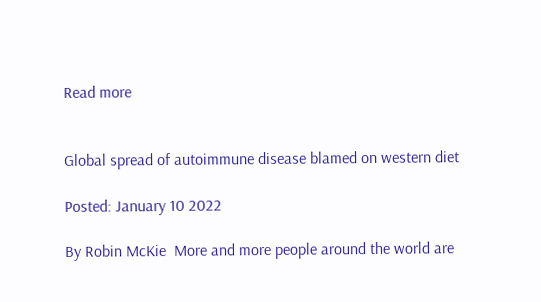Read more


Global spread of autoimmune disease blamed on western diet

Posted: January 10 2022

By Robin McKie  More and more people around the world are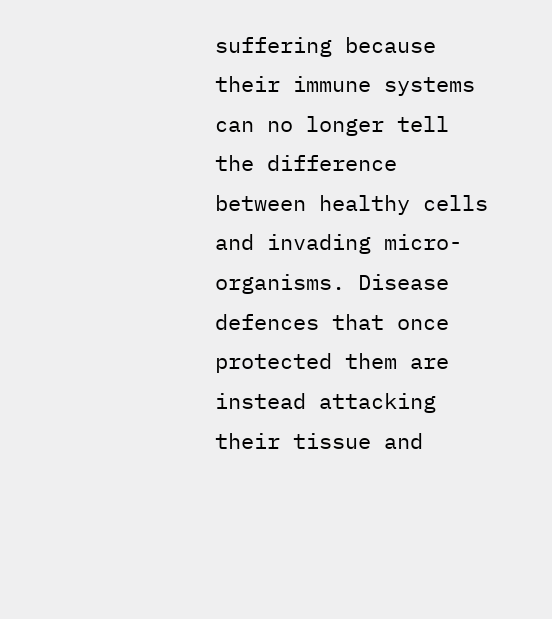suffering because their immune systems can no longer tell the difference between healthy cells and invading micro-organisms. Disease defences that once protected them are instead attacking their tissue and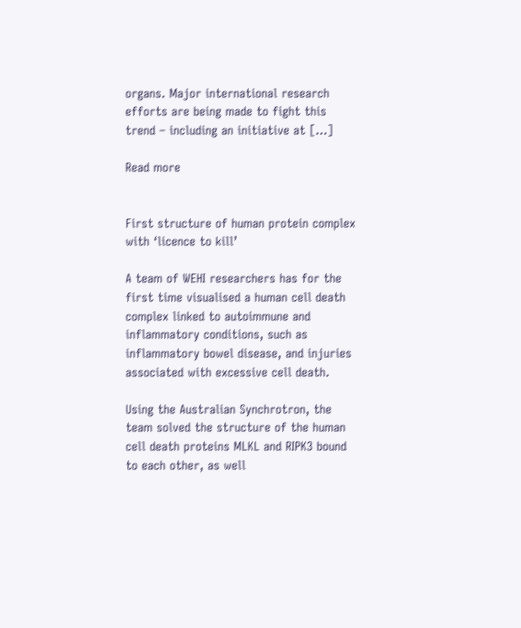organs. Major international research efforts are being made to fight this trend – including an initiative at […]

Read more


First structure of human protein complex with ‘licence to kill’

A team of WEHI researchers has for the first time visualised a human cell death complex linked to autoimmune and inflammatory conditions, such as inflammatory bowel disease, and injuries associated with excessive cell death.

Using the Australian Synchrotron, the team solved the structure of the human cell death proteins MLKL and RIPK3 bound to each other, as well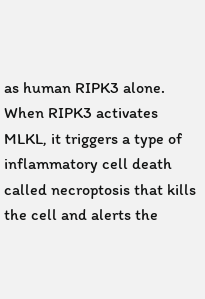as human RIPK3 alone. When RIPK3 activates MLKL, it triggers a type of inflammatory cell death called necroptosis that kills the cell and alerts the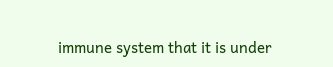immune system that it is under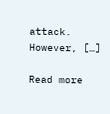attack. However, […]

Read more